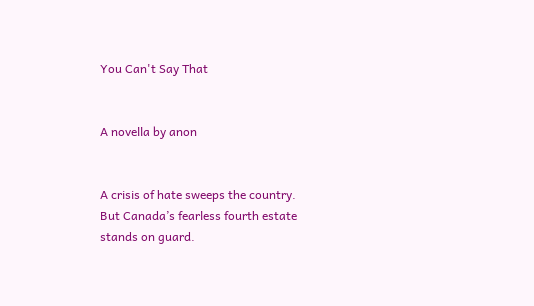You Can't Say That


A novella by anon


A crisis of hate sweeps the country.
But Canada’s fearless fourth estate
stands on guard.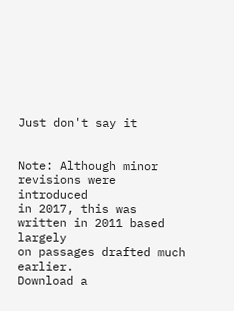Just don't say it


Note: Although minor revisions were introduced
in 2017, this was written in 2011 based largely
on passages drafted much earlier.
Download a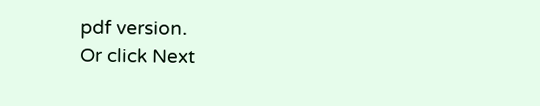pdf version.
Or click Next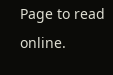Page to read online.